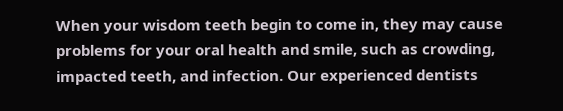When your wisdom teeth begin to come in, they may cause problems for your oral health and smile, such as crowding, impacted teeth, and infection. Our experienced dentists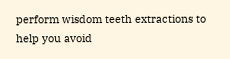perform wisdom teeth extractions to help you avoid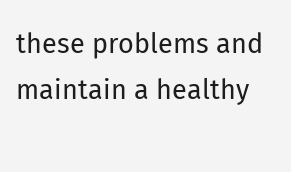these problems and maintain a healthy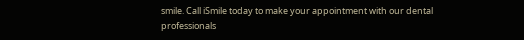smile. Call iSmile today to make your appointment with our dental professionals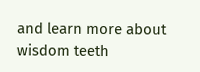and learn more about wisdom teeth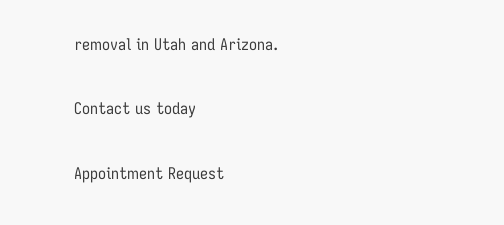removal in Utah and Arizona.

Contact us today

Appointment Request